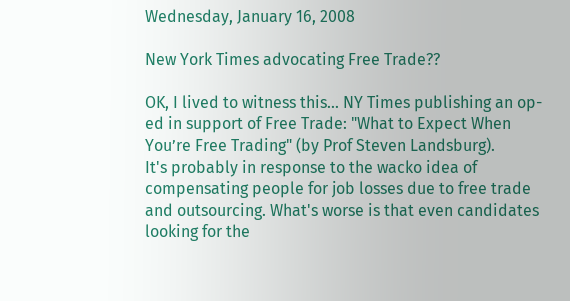Wednesday, January 16, 2008

New York Times advocating Free Trade??

OK, I lived to witness this... NY Times publishing an op-ed in support of Free Trade: "What to Expect When You’re Free Trading" (by Prof Steven Landsburg).
It's probably in response to the wacko idea of compensating people for job losses due to free trade and outsourcing. What's worse is that even candidates looking for the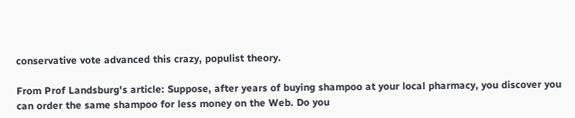conservative vote advanced this crazy, populist theory.

From Prof Landsburg's article: Suppose, after years of buying shampoo at your local pharmacy, you discover you can order the same shampoo for less money on the Web. Do you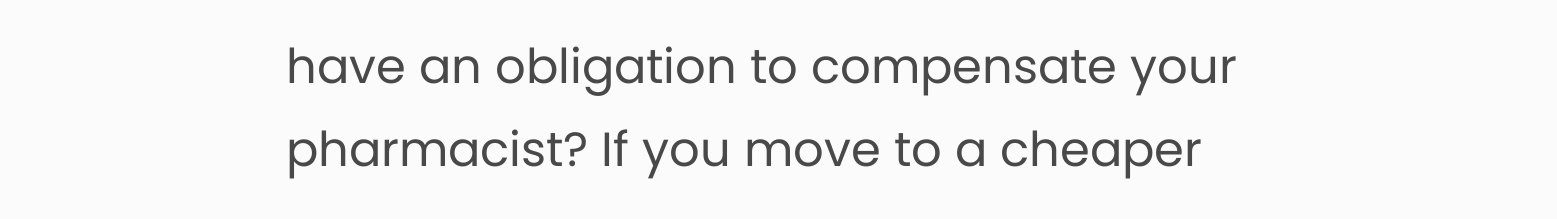have an obligation to compensate your pharmacist? If you move to a cheaper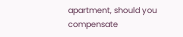apartment, should you compensate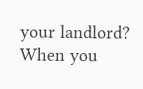your landlord? When you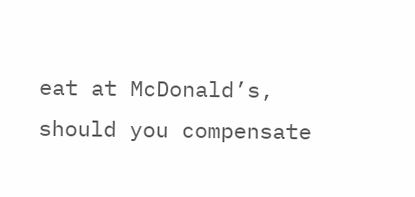eat at McDonald’s, should you compensate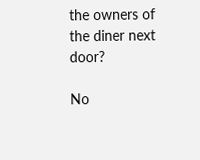the owners of the diner next door?

No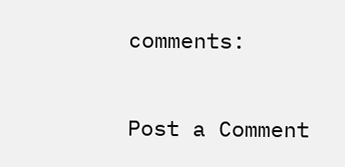comments:

Post a Comment